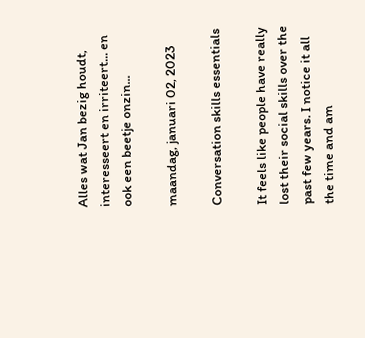Alles wat Jan bezig houdt, interesseert en irriteert... en ook een beetje onzin...

maandag, januari 02, 2023

Conversation skills essentials

It feels like people have really lost their social skills over the past few years. I notice it all the time and am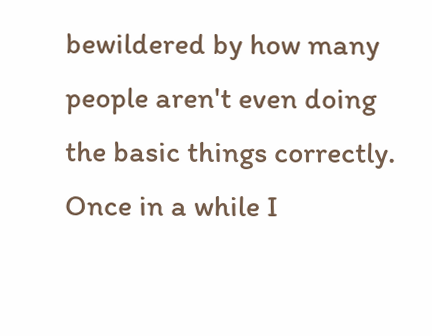bewildered by how many people aren't even doing the basic things correctly. Once in a while I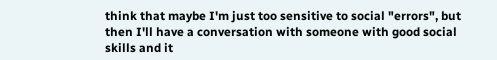think that maybe I'm just too sensitive to social "errors", but then I'll have a conversation with someone with good social skills and it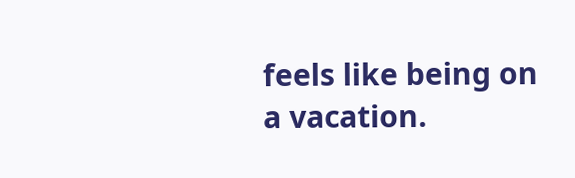feels like being on a vacation.